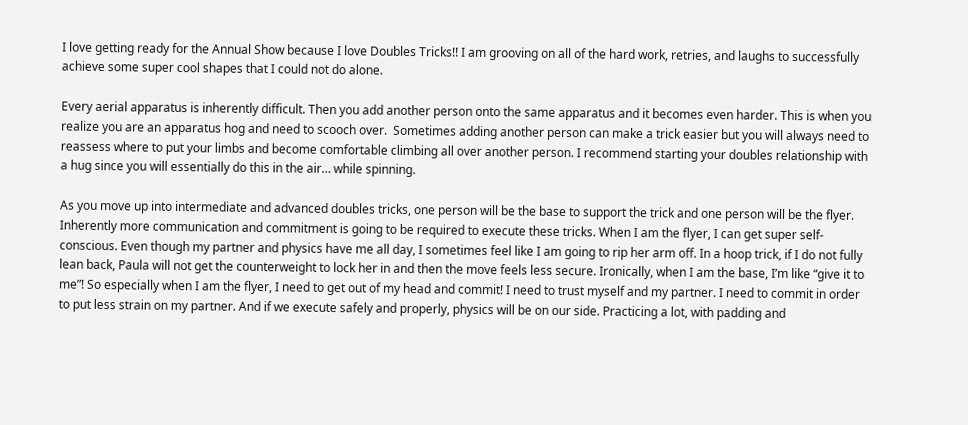I love getting ready for the Annual Show because I love Doubles Tricks!! I am grooving on all of the hard work, retries, and laughs to successfully achieve some super cool shapes that I could not do alone.

Every aerial apparatus is inherently difficult. Then you add another person onto the same apparatus and it becomes even harder. This is when you realize you are an apparatus hog and need to scooch over.  Sometimes adding another person can make a trick easier but you will always need to reassess where to put your limbs and become comfortable climbing all over another person. I recommend starting your doubles relationship with a hug since you will essentially do this in the air… while spinning.

As you move up into intermediate and advanced doubles tricks, one person will be the base to support the trick and one person will be the flyer. Inherently more communication and commitment is going to be required to execute these tricks. When I am the flyer, I can get super self-conscious. Even though my partner and physics have me all day, I sometimes feel like I am going to rip her arm off. In a hoop trick, if I do not fully lean back, Paula will not get the counterweight to lock her in and then the move feels less secure. Ironically, when I am the base, I’m like “give it to me”! So especially when I am the flyer, I need to get out of my head and commit! I need to trust myself and my partner. I need to commit in order to put less strain on my partner. And if we execute safely and properly, physics will be on our side. Practicing a lot, with padding and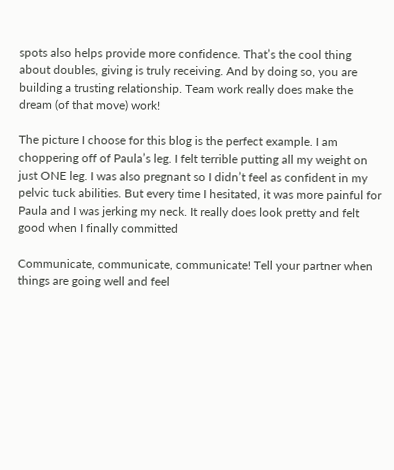spots also helps provide more confidence. That’s the cool thing about doubles, giving is truly receiving. And by doing so, you are building a trusting relationship. Team work really does make the dream (of that move) work!

The picture I choose for this blog is the perfect example. I am choppering off of Paula’s leg. I felt terrible putting all my weight on just ONE leg. I was also pregnant so I didn’t feel as confident in my pelvic tuck abilities. But every time I hesitated, it was more painful for Paula and I was jerking my neck. It really does look pretty and felt good when I finally committed

Communicate, communicate, communicate! Tell your partner when things are going well and feel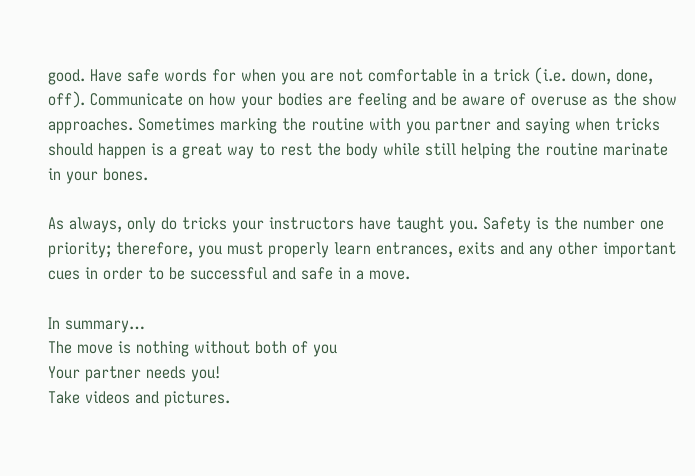good. Have safe words for when you are not comfortable in a trick (i.e. down, done, off). Communicate on how your bodies are feeling and be aware of overuse as the show approaches. Sometimes marking the routine with you partner and saying when tricks should happen is a great way to rest the body while still helping the routine marinate in your bones.

As always, only do tricks your instructors have taught you. Safety is the number one priority; therefore, you must properly learn entrances, exits and any other important cues in order to be successful and safe in a move.

In summary…
The move is nothing without both of you
Your partner needs you!
Take videos and pictures.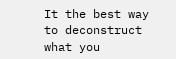It the best way to deconstruct what you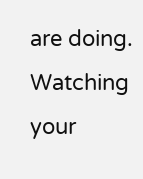are doing. Watching your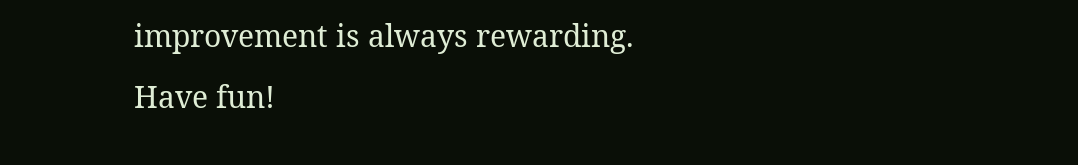improvement is always rewarding.
Have fun!